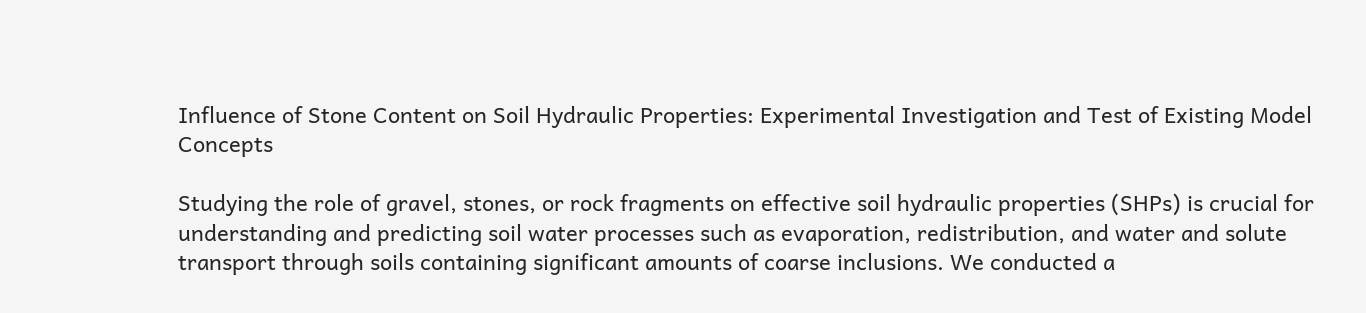Influence of Stone Content on Soil Hydraulic Properties: Experimental Investigation and Test of Existing Model Concepts

Studying the role of gravel, stones, or rock fragments on effective soil hydraulic properties (SHPs) is crucial for understanding and predicting soil water processes such as evaporation, redistribution, and water and solute transport through soils containing significant amounts of coarse inclusions. We conducted a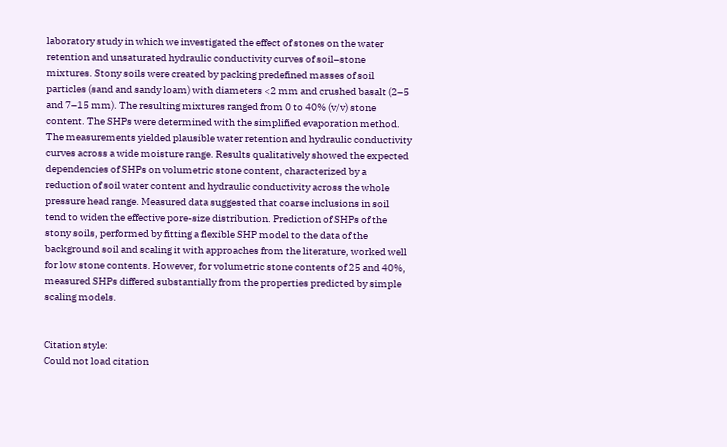laboratory study in which we investigated the effect of stones on the water retention and unsaturated hydraulic conductivity curves of soil–stone mixtures. Stony soils were created by packing predefined masses of soil particles (sand and sandy loam) with diameters <2 mm and crushed basalt (2–5 and 7–15 mm). The resulting mixtures ranged from 0 to 40% (v/v) stone content. The SHPs were determined with the simplified evaporation method. The measurements yielded plausible water retention and hydraulic conductivity curves across a wide moisture range. Results qualitatively showed the expected dependencies of SHPs on volumetric stone content, characterized by a reduction of soil water content and hydraulic conductivity across the whole pressure head range. Measured data suggested that coarse inclusions in soil tend to widen the effective pore-size distribution. Prediction of SHPs of the stony soils, performed by fitting a flexible SHP model to the data of the background soil and scaling it with approaches from the literature, worked well for low stone contents. However, for volumetric stone contents of 25 and 40%, measured SHPs differed substantially from the properties predicted by simple scaling models.


Citation style:
Could not load citation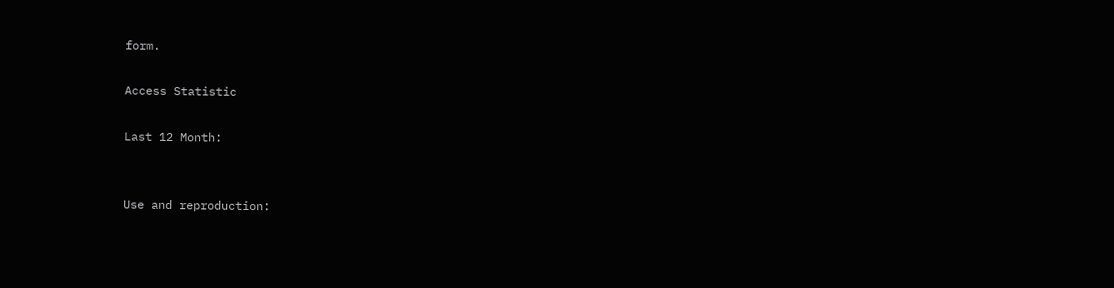form.

Access Statistic

Last 12 Month:


Use and reproduction: